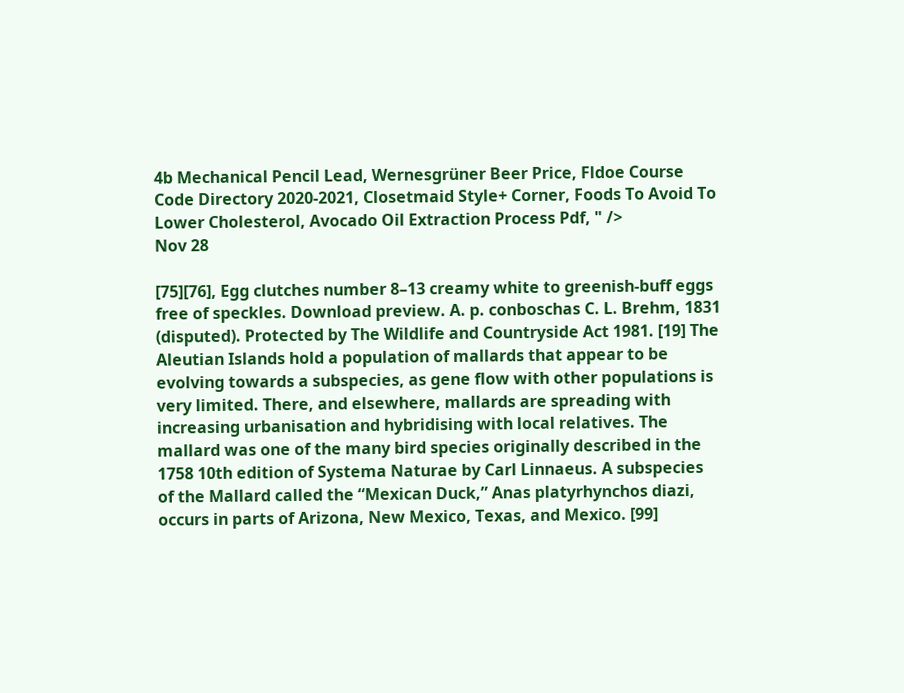4b Mechanical Pencil Lead, Wernesgrüner Beer Price, Fldoe Course Code Directory 2020-2021, Closetmaid Style+ Corner, Foods To Avoid To Lower Cholesterol, Avocado Oil Extraction Process Pdf, " />
Nov 28

[75][76], Egg clutches number 8–13 creamy white to greenish-buff eggs free of speckles. Download preview. A. p. conboschas C. L. Brehm, 1831 (disputed). Protected by The Wildlife and Countryside Act 1981. [19] The Aleutian Islands hold a population of mallards that appear to be evolving towards a subspecies, as gene flow with other populations is very limited. There, and elsewhere, mallards are spreading with increasing urbanisation and hybridising with local relatives. The mallard was one of the many bird species originally described in the 1758 10th edition of Systema Naturae by Carl Linnaeus. A subspecies of the Mallard called the “Mexican Duck,” Anas platyrhynchos diazi, occurs in parts of Arizona, New Mexico, Texas, and Mexico. [99]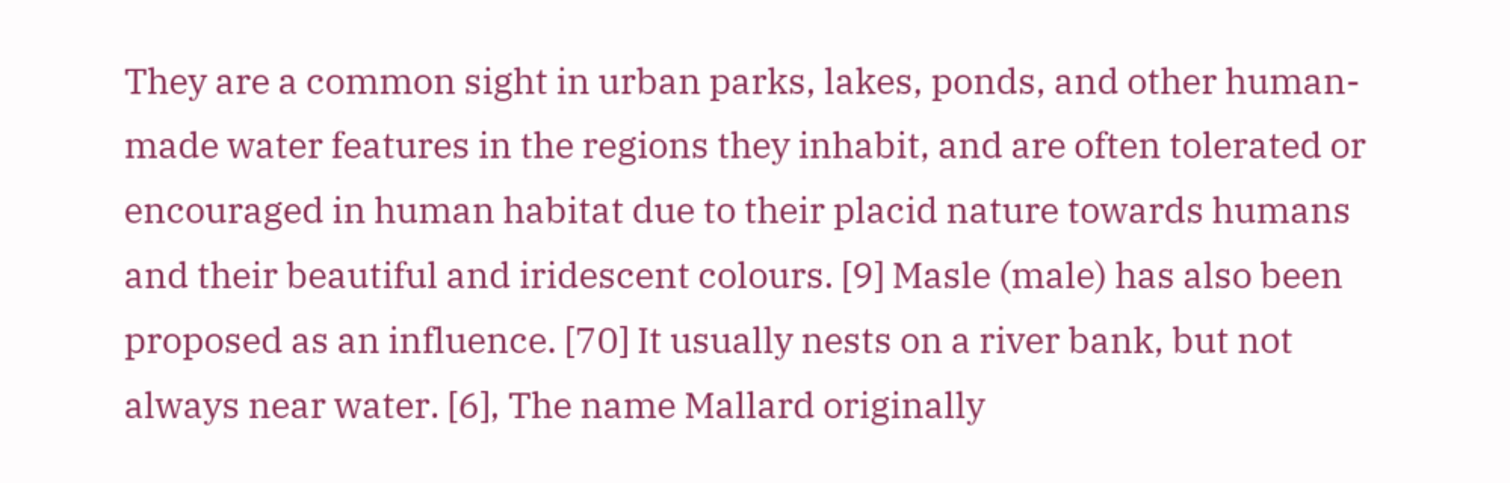They are a common sight in urban parks, lakes, ponds, and other human-made water features in the regions they inhabit, and are often tolerated or encouraged in human habitat due to their placid nature towards humans and their beautiful and iridescent colours. [9] Masle (male) has also been proposed as an influence. [70] It usually nests on a river bank, but not always near water. [6], The name Mallard originally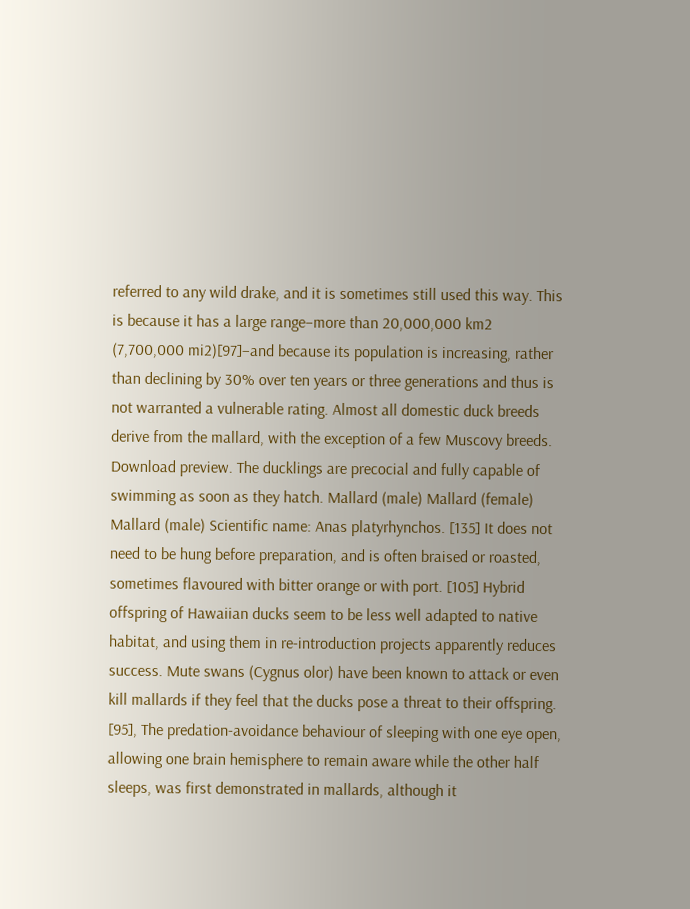referred to any wild drake, and it is sometimes still used this way. This is because it has a large range–more than 20,000,000 km2 (7,700,000 mi2)[97]–and because its population is increasing, rather than declining by 30% over ten years or three generations and thus is not warranted a vulnerable rating. Almost all domestic duck breeds derive from the mallard, with the exception of a few Muscovy breeds. Download preview. The ducklings are precocial and fully capable of swimming as soon as they hatch. Mallard (male) Mallard (female) Mallard (male) Scientific name: Anas platyrhynchos. [135] It does not need to be hung before preparation, and is often braised or roasted, sometimes flavoured with bitter orange or with port. [105] Hybrid offspring of Hawaiian ducks seem to be less well adapted to native habitat, and using them in re-introduction projects apparently reduces success. Mute swans (Cygnus olor) have been known to attack or even kill mallards if they feel that the ducks pose a threat to their offspring. [95], The predation-avoidance behaviour of sleeping with one eye open, allowing one brain hemisphere to remain aware while the other half sleeps, was first demonstrated in mallards, although it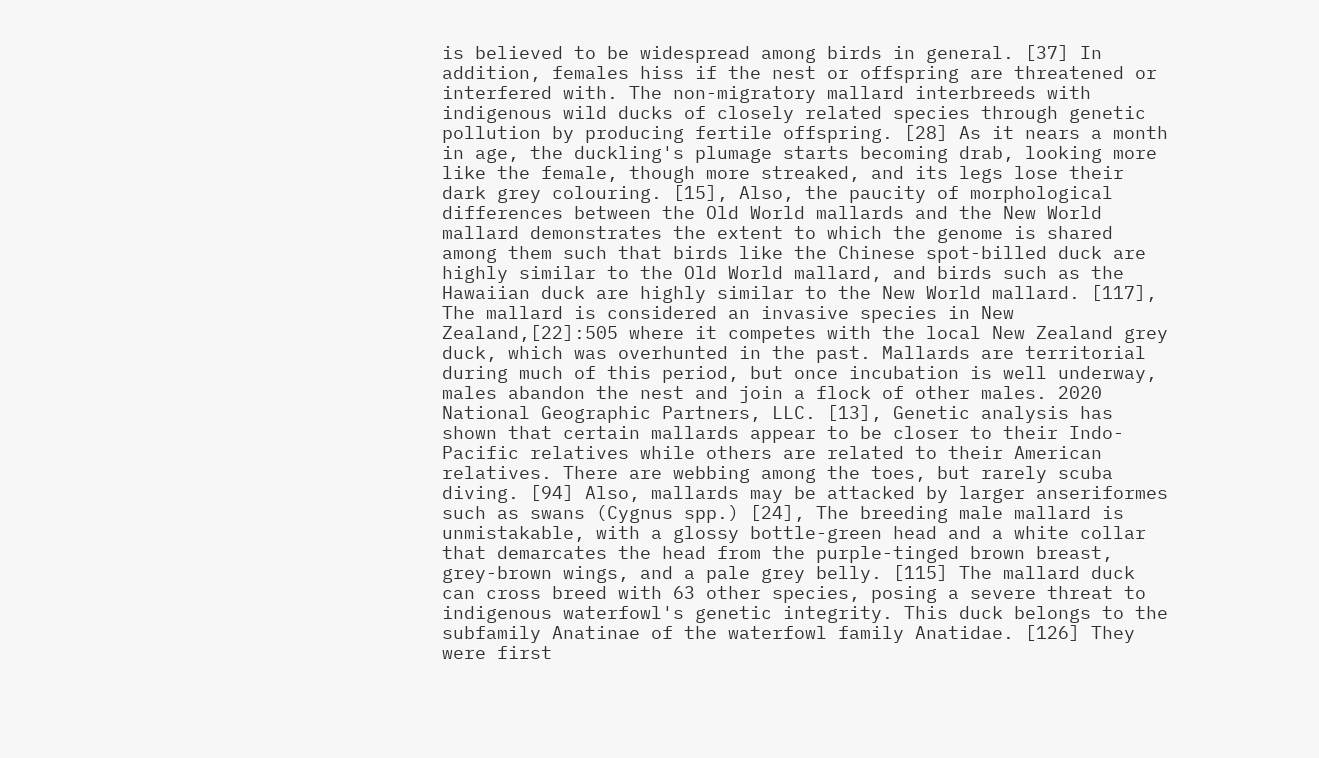is believed to be widespread among birds in general. [37] In addition, females hiss if the nest or offspring are threatened or interfered with. The non-migratory mallard interbreeds with indigenous wild ducks of closely related species through genetic pollution by producing fertile offspring. [28] As it nears a month in age, the duckling's plumage starts becoming drab, looking more like the female, though more streaked, and its legs lose their dark grey colouring. [15], Also, the paucity of morphological differences between the Old World mallards and the New World mallard demonstrates the extent to which the genome is shared among them such that birds like the Chinese spot-billed duck are highly similar to the Old World mallard, and birds such as the Hawaiian duck are highly similar to the New World mallard. [117], The mallard is considered an invasive species in New Zealand,[22]:505 where it competes with the local New Zealand grey duck, which was overhunted in the past. Mallards are territorial during much of this period, but once incubation is well underway, males abandon the nest and join a flock of other males. 2020 National Geographic Partners, LLC. [13], Genetic analysis has shown that certain mallards appear to be closer to their Indo-Pacific relatives while others are related to their American relatives. There are webbing among the toes, but rarely scuba diving. [94] Also, mallards may be attacked by larger anseriformes such as swans (Cygnus spp.) [24], The breeding male mallard is unmistakable, with a glossy bottle-green head and a white collar that demarcates the head from the purple-tinged brown breast, grey-brown wings, and a pale grey belly. [115] The mallard duck can cross breed with 63 other species, posing a severe threat to indigenous waterfowl's genetic integrity. This duck belongs to the subfamily Anatinae of the waterfowl family Anatidae. [126] They were first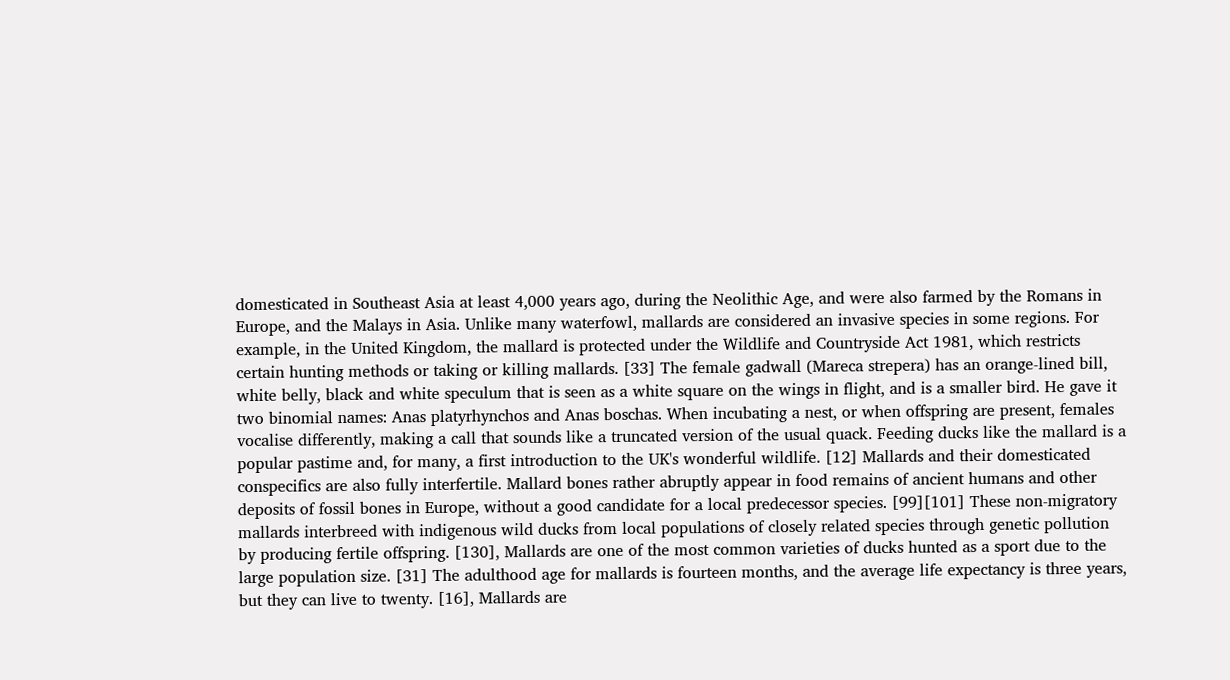domesticated in Southeast Asia at least 4,000 years ago, during the Neolithic Age, and were also farmed by the Romans in Europe, and the Malays in Asia. Unlike many waterfowl, mallards are considered an invasive species in some regions. For example, in the United Kingdom, the mallard is protected under the Wildlife and Countryside Act 1981, which restricts certain hunting methods or taking or killing mallards. [33] The female gadwall (Mareca strepera) has an orange-lined bill, white belly, black and white speculum that is seen as a white square on the wings in flight, and is a smaller bird. He gave it two binomial names: Anas platyrhynchos and Anas boschas. When incubating a nest, or when offspring are present, females vocalise differently, making a call that sounds like a truncated version of the usual quack. Feeding ducks like the mallard is a popular pastime and, for many, a first introduction to the UK's wonderful wildlife. [12] Mallards and their domesticated conspecifics are also fully interfertile. Mallard bones rather abruptly appear in food remains of ancient humans and other deposits of fossil bones in Europe, without a good candidate for a local predecessor species. [99][101] These non-migratory mallards interbreed with indigenous wild ducks from local populations of closely related species through genetic pollution by producing fertile offspring. [130], Mallards are one of the most common varieties of ducks hunted as a sport due to the large population size. [31] The adulthood age for mallards is fourteen months, and the average life expectancy is three years, but they can live to twenty. [16], Mallards are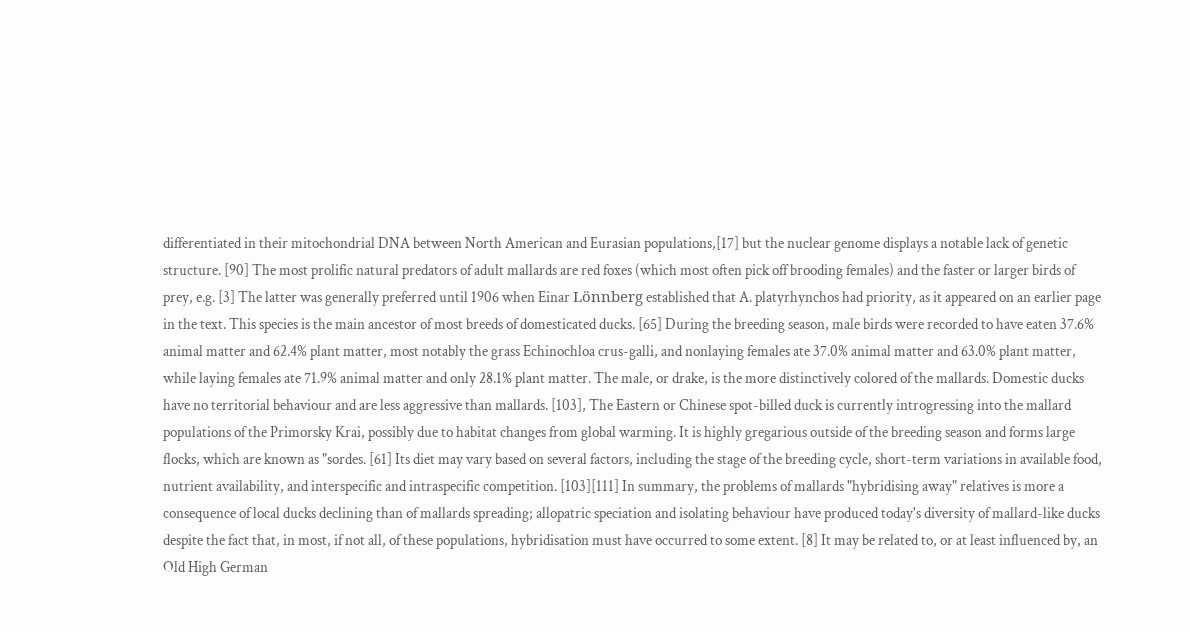differentiated in their mitochondrial DNA between North American and Eurasian populations,[17] but the nuclear genome displays a notable lack of genetic structure. [90] The most prolific natural predators of adult mallards are red foxes (which most often pick off brooding females) and the faster or larger birds of prey, e.g. [3] The latter was generally preferred until 1906 when Einar Lönnberg established that A. platyrhynchos had priority, as it appeared on an earlier page in the text. This species is the main ancestor of most breeds of domesticated ducks. [65] During the breeding season, male birds were recorded to have eaten 37.6% animal matter and 62.4% plant matter, most notably the grass Echinochloa crus-galli, and nonlaying females ate 37.0% animal matter and 63.0% plant matter, while laying females ate 71.9% animal matter and only 28.1% plant matter. The male, or drake, is the more distinctively colored of the mallards. Domestic ducks have no territorial behaviour and are less aggressive than mallards. [103], The Eastern or Chinese spot-billed duck is currently introgressing into the mallard populations of the Primorsky Krai, possibly due to habitat changes from global warming. It is highly gregarious outside of the breeding season and forms large flocks, which are known as "sordes. [61] Its diet may vary based on several factors, including the stage of the breeding cycle, short-term variations in available food, nutrient availability, and interspecific and intraspecific competition. [103][111] In summary, the problems of mallards "hybridising away" relatives is more a consequence of local ducks declining than of mallards spreading; allopatric speciation and isolating behaviour have produced today's diversity of mallard-like ducks despite the fact that, in most, if not all, of these populations, hybridisation must have occurred to some extent. [8] It may be related to, or at least influenced by, an Old High German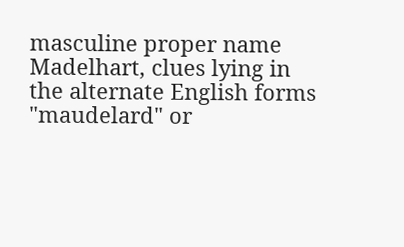masculine proper name Madelhart, clues lying in the alternate English forms "maudelard" or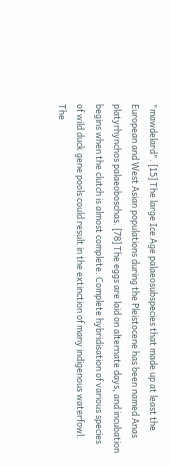"mawdelard". [15] The large Ice Age palaeosubspecies that made up at least the European and West Asian populations during the Pleistocene has been named Anas platyrhynchos palaeoboschas. [78] The eggs are laid on alternate days, and incubation begins when the clutch is almost complete. Complete hybridisation of various species of wild duck gene pools could result in the extinction of many indigenous waterfowl. The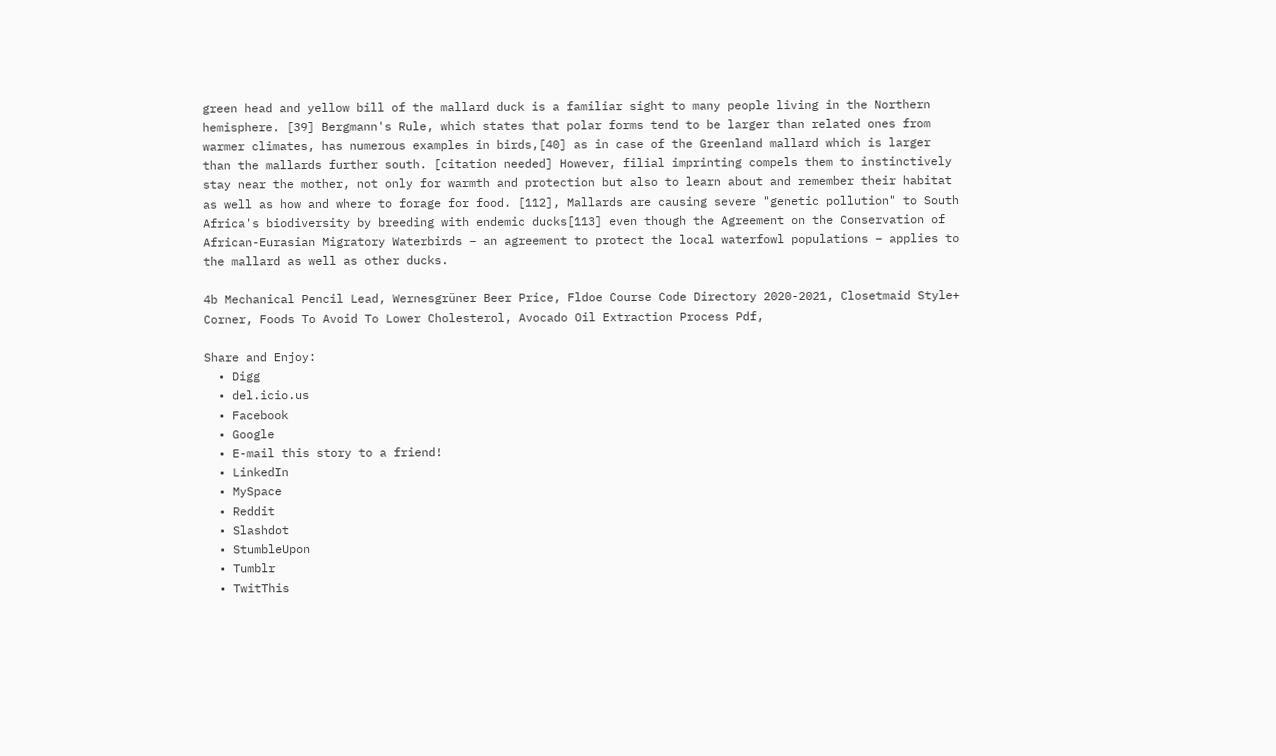green head and yellow bill of the mallard duck is a familiar sight to many people living in the Northern hemisphere. [39] Bergmann's Rule, which states that polar forms tend to be larger than related ones from warmer climates, has numerous examples in birds,[40] as in case of the Greenland mallard which is larger than the mallards further south. [citation needed] However, filial imprinting compels them to instinctively stay near the mother, not only for warmth and protection but also to learn about and remember their habitat as well as how and where to forage for food. [112], Mallards are causing severe "genetic pollution" to South Africa's biodiversity by breeding with endemic ducks[113] even though the Agreement on the Conservation of African-Eurasian Migratory Waterbirds – an agreement to protect the local waterfowl populations – applies to the mallard as well as other ducks.

4b Mechanical Pencil Lead, Wernesgrüner Beer Price, Fldoe Course Code Directory 2020-2021, Closetmaid Style+ Corner, Foods To Avoid To Lower Cholesterol, Avocado Oil Extraction Process Pdf,

Share and Enjoy:
  • Digg
  • del.icio.us
  • Facebook
  • Google
  • E-mail this story to a friend!
  • LinkedIn
  • MySpace
  • Reddit
  • Slashdot
  • StumbleUpon
  • Tumblr
  • TwitThis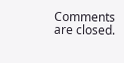Comments are closed.